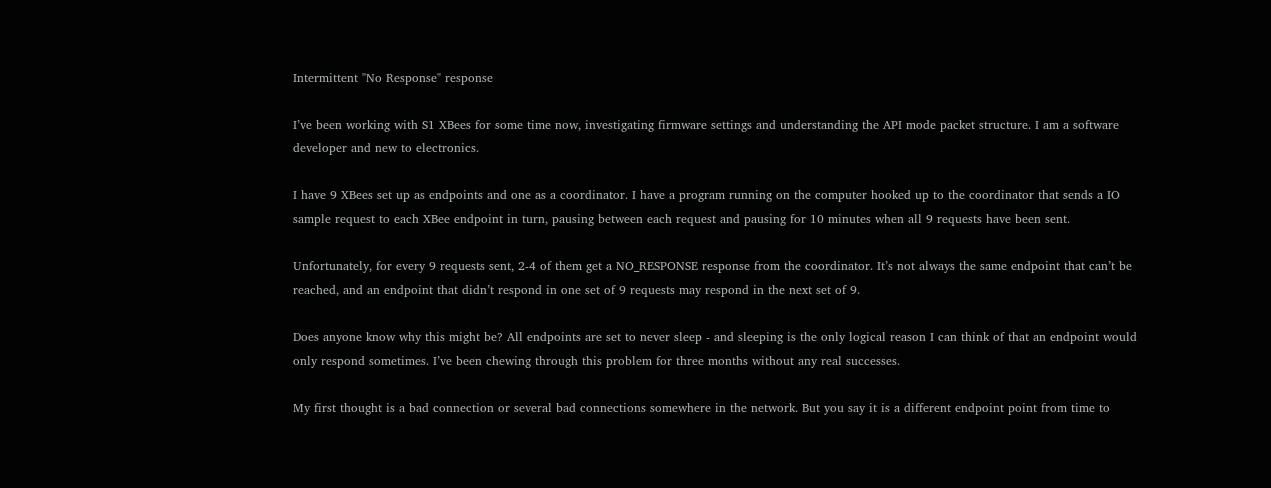Intermittent "No Response" response

I’ve been working with S1 XBees for some time now, investigating firmware settings and understanding the API mode packet structure. I am a software developer and new to electronics.

I have 9 XBees set up as endpoints and one as a coordinator. I have a program running on the computer hooked up to the coordinator that sends a IO sample request to each XBee endpoint in turn, pausing between each request and pausing for 10 minutes when all 9 requests have been sent.

Unfortunately, for every 9 requests sent, 2-4 of them get a NO_RESPONSE response from the coordinator. It’s not always the same endpoint that can’t be reached, and an endpoint that didn’t respond in one set of 9 requests may respond in the next set of 9.

Does anyone know why this might be? All endpoints are set to never sleep - and sleeping is the only logical reason I can think of that an endpoint would only respond sometimes. I’ve been chewing through this problem for three months without any real successes.

My first thought is a bad connection or several bad connections somewhere in the network. But you say it is a different endpoint point from time to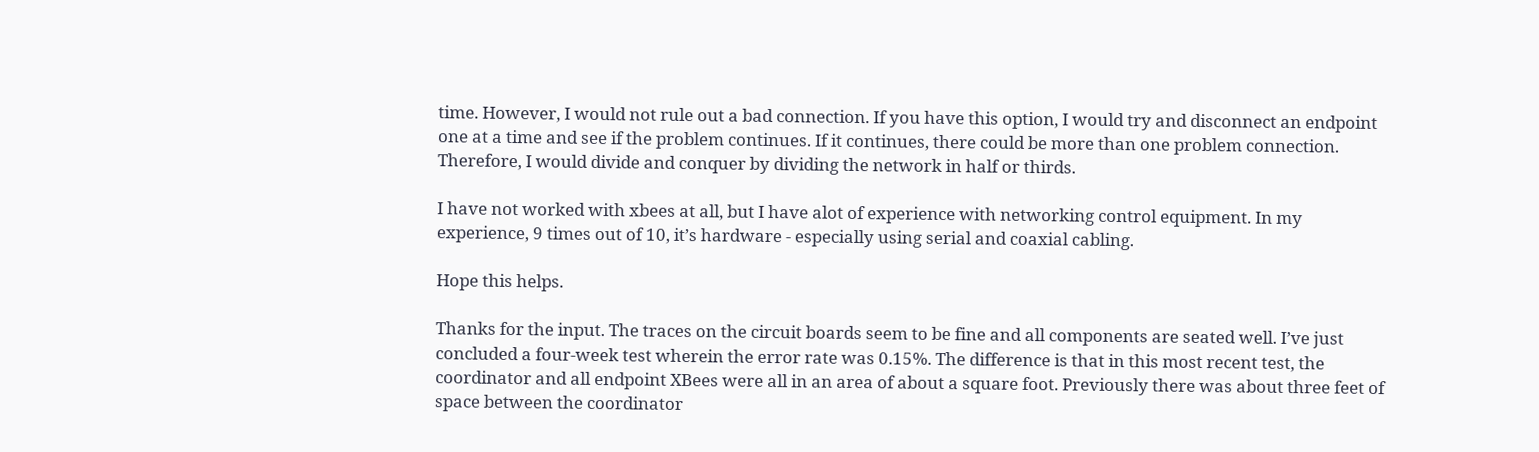time. However, I would not rule out a bad connection. If you have this option, I would try and disconnect an endpoint one at a time and see if the problem continues. If it continues, there could be more than one problem connection. Therefore, I would divide and conquer by dividing the network in half or thirds.

I have not worked with xbees at all, but I have alot of experience with networking control equipment. In my experience, 9 times out of 10, it’s hardware - especially using serial and coaxial cabling.

Hope this helps.

Thanks for the input. The traces on the circuit boards seem to be fine and all components are seated well. I’ve just concluded a four-week test wherein the error rate was 0.15%. The difference is that in this most recent test, the coordinator and all endpoint XBees were all in an area of about a square foot. Previously there was about three feet of space between the coordinator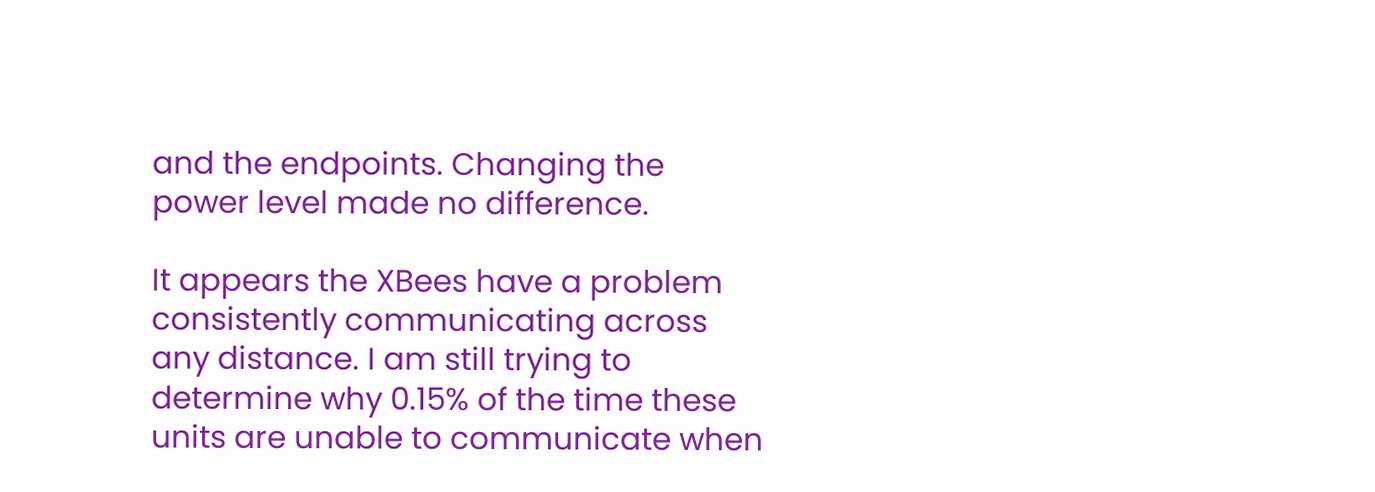and the endpoints. Changing the power level made no difference.

It appears the XBees have a problem consistently communicating across any distance. I am still trying to determine why 0.15% of the time these units are unable to communicate when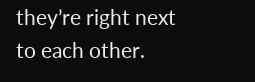they’re right next to each other.